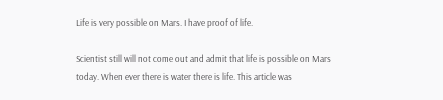Life is very possible on Mars. I have proof of life.

Scientist still will not come out and admit that life is possible on Mars today. When ever there is water there is life. This article was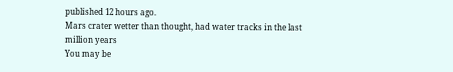published 12 hours ago.
Mars crater wetter than thought, had water tracks in the last million years
You may be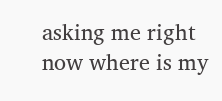asking me right now where is my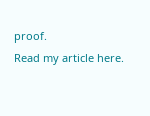proof.
Read my article here.